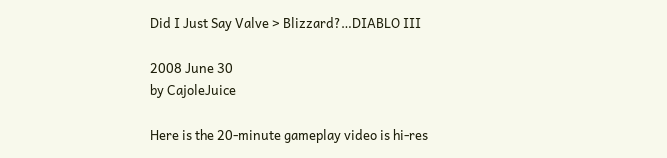Did I Just Say Valve > Blizzard?…DIABLO III

2008 June 30
by CajoleJuice

Here is the 20-minute gameplay video is hi-res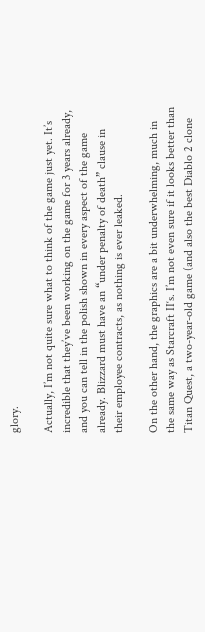glory.

Actually, I’m not quite sure what to think of the game just yet. It’s incredible that they’ve been working on the game for 3 years already, and you can tell in the polish shown in every aspect of the game already. Blizzard must have an “under penalty of death” clause in their employee contracts, as nothing is ever leaked.

On the other hand, the graphics are a bit underwhelming, much in the same way as Starcraft II‘s. I’m not even sure if it looks better than Titan Quest, a two-year-old game (and also the best Diablo 2 clone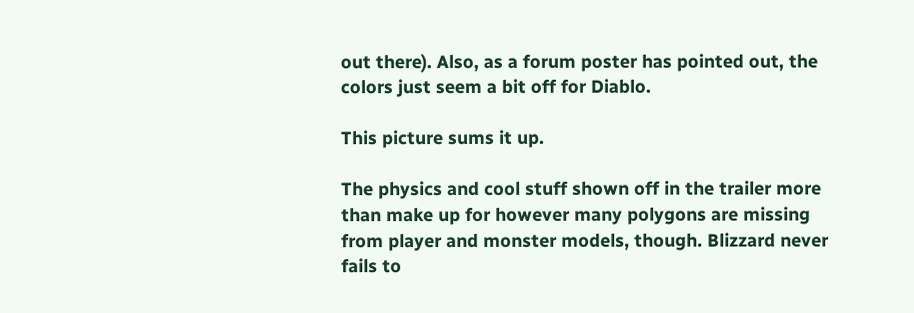out there). Also, as a forum poster has pointed out, the colors just seem a bit off for Diablo.

This picture sums it up.

The physics and cool stuff shown off in the trailer more than make up for however many polygons are missing from player and monster models, though. Blizzard never fails to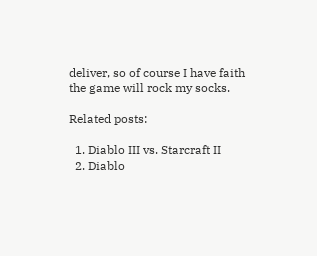deliver, so of course I have faith the game will rock my socks.

Related posts:

  1. Diablo III vs. Starcraft II
  2. Diablo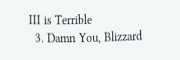III is Terrible
  3. Damn You, Blizzard